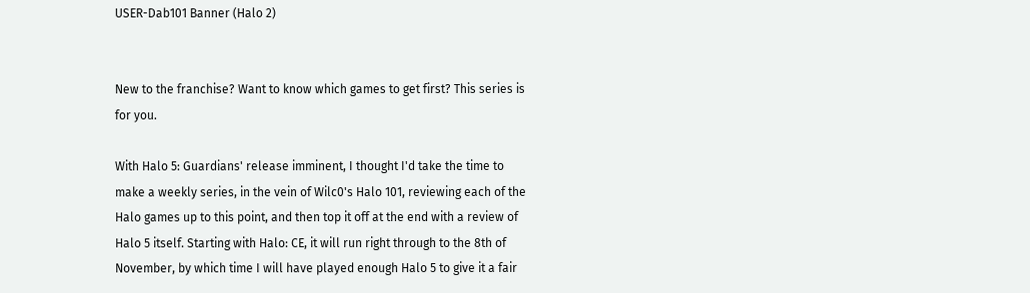USER-Dab101 Banner (Halo 2)


New to the franchise? Want to know which games to get first? This series is for you.

With Halo 5: Guardians' release imminent, I thought I'd take the time to make a weekly series, in the vein of Wilc0's Halo 101, reviewing each of the Halo games up to this point, and then top it off at the end with a review of Halo 5 itself. Starting with Halo: CE, it will run right through to the 8th of November, by which time I will have played enough Halo 5 to give it a fair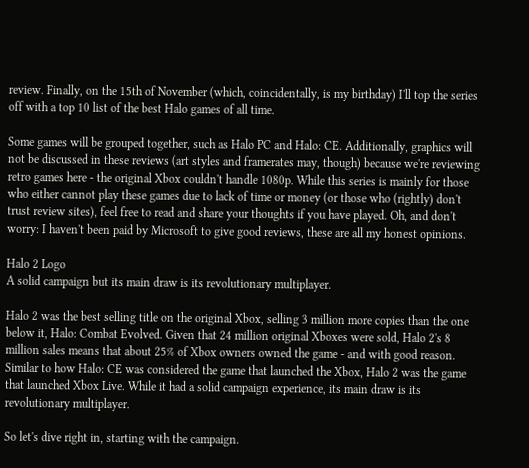review. Finally, on the 15th of November (which, coincidentally, is my birthday) I'll top the series off with a top 10 list of the best Halo games of all time.

Some games will be grouped together, such as Halo PC and Halo: CE. Additionally, graphics will not be discussed in these reviews (art styles and framerates may, though) because we're reviewing retro games here - the original Xbox couldn't handle 1080p. While this series is mainly for those who either cannot play these games due to lack of time or money (or those who (rightly) don't trust review sites), feel free to read and share your thoughts if you have played. Oh, and don't worry: I haven't been paid by Microsoft to give good reviews, these are all my honest opinions.

Halo 2 Logo
A solid campaign but its main draw is its revolutionary multiplayer.

Halo 2 was the best selling title on the original Xbox, selling 3 million more copies than the one below it, Halo: Combat Evolved. Given that 24 million original Xboxes were sold, Halo 2's 8 million sales means that about 25% of Xbox owners owned the game - and with good reason. Similar to how Halo: CE was considered the game that launched the Xbox, Halo 2 was the game that launched Xbox Live. While it had a solid campaign experience, its main draw is its revolutionary multiplayer.

So let's dive right in, starting with the campaign.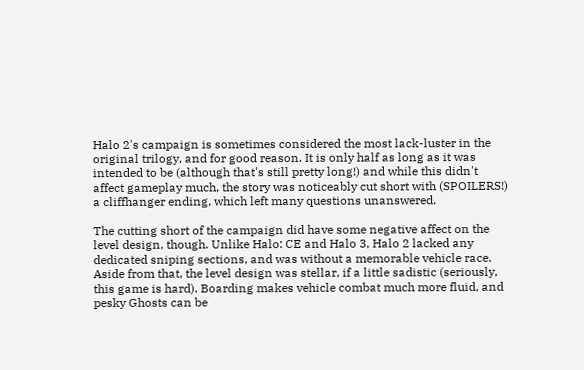Halo 2's campaign is sometimes considered the most lack-luster in the original trilogy, and for good reason. It is only half as long as it was intended to be (although that's still pretty long!) and while this didn't affect gameplay much, the story was noticeably cut short with (SPOILERS!) a cliffhanger ending, which left many questions unanswered.

The cutting short of the campaign did have some negative affect on the level design, though. Unlike Halo: CE and Halo 3, Halo 2 lacked any dedicated sniping sections, and was without a memorable vehicle race. Aside from that, the level design was stellar, if a little sadistic (seriously, this game is hard). Boarding makes vehicle combat much more fluid, and pesky Ghosts can be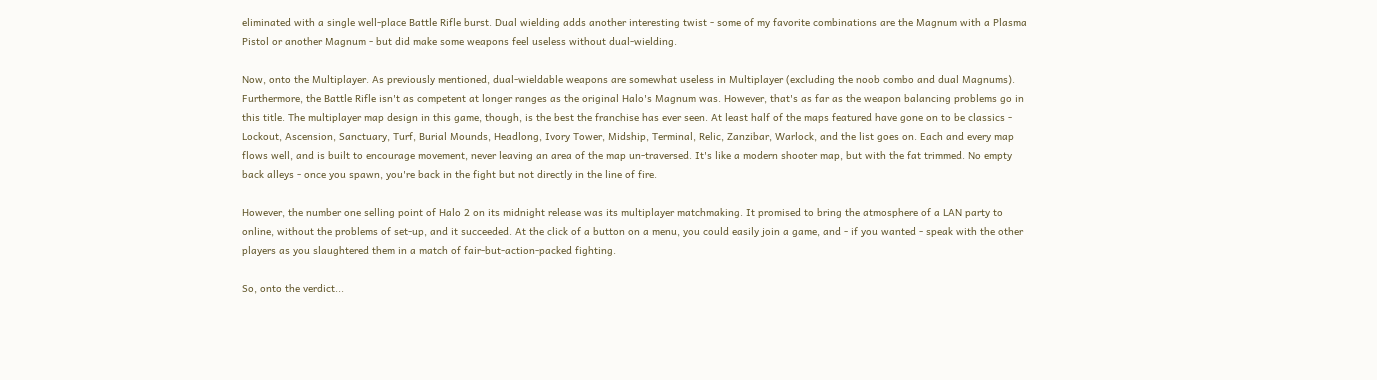eliminated with a single well-place Battle Rifle burst. Dual wielding adds another interesting twist - some of my favorite combinations are the Magnum with a Plasma Pistol or another Magnum - but did make some weapons feel useless without dual-wielding.

Now, onto the Multiplayer. As previously mentioned, dual-wieldable weapons are somewhat useless in Multiplayer (excluding the noob combo and dual Magnums). Furthermore, the Battle Rifle isn't as competent at longer ranges as the original Halo's Magnum was. However, that's as far as the weapon balancing problems go in this title. The multiplayer map design in this game, though, is the best the franchise has ever seen. At least half of the maps featured have gone on to be classics - Lockout, Ascension, Sanctuary, Turf, Burial Mounds, Headlong, Ivory Tower, Midship, Terminal, Relic, Zanzibar, Warlock, and the list goes on. Each and every map flows well, and is built to encourage movement, never leaving an area of the map un-traversed. It's like a modern shooter map, but with the fat trimmed. No empty back alleys - once you spawn, you're back in the fight but not directly in the line of fire.

However, the number one selling point of Halo 2 on its midnight release was its multiplayer matchmaking. It promised to bring the atmosphere of a LAN party to online, without the problems of set-up, and it succeeded. At the click of a button on a menu, you could easily join a game, and - if you wanted - speak with the other players as you slaughtered them in a match of fair-but-action-packed fighting.

So, onto the verdict...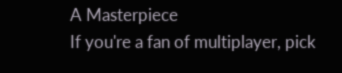A Masterpiece
If you're a fan of multiplayer, pick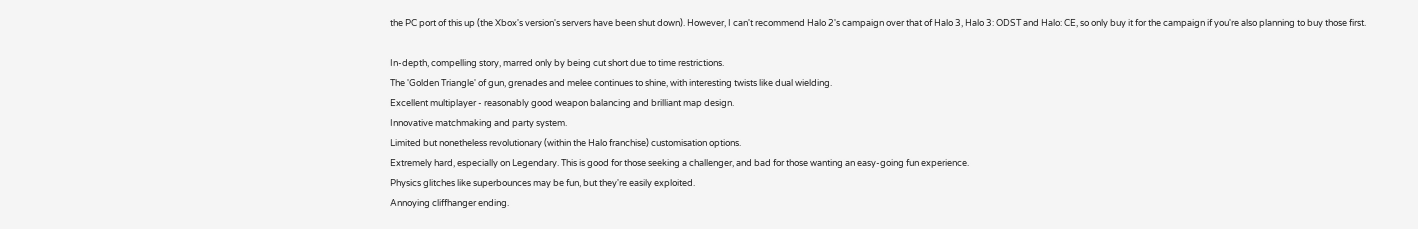the PC port of this up (the Xbox's version's servers have been shut down). However, I can't recommend Halo 2's campaign over that of Halo 3, Halo 3: ODST and Halo: CE, so only buy it for the campaign if you're also planning to buy those first.

In-depth, compelling story, marred only by being cut short due to time restrictions.
The 'Golden Triangle' of gun, grenades and melee continues to shine, with interesting twists like dual wielding.
Excellent multiplayer - reasonably good weapon balancing and brilliant map design.
Innovative matchmaking and party system.
Limited but nonetheless revolutionary (within the Halo franchise) customisation options.
Extremely hard, especially on Legendary. This is good for those seeking a challenger, and bad for those wanting an easy-going fun experience.
Physics glitches like superbounces may be fun, but they're easily exploited.
Annoying cliffhanger ending.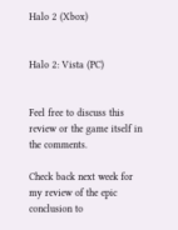Halo 2 (Xbox)


Halo 2: Vista (PC)


Feel free to discuss this review or the game itself in the comments.

Check back next week for my review of the epic conclusion to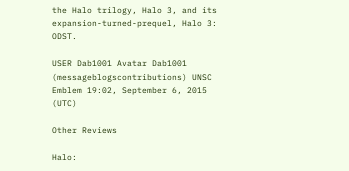the Halo trilogy, Halo 3, and its expansion-turned-prequel, Halo 3: ODST.

USER Dab1001 Avatar Dab1001 (messageblogscontributions) UNSC Emblem 19:02, September 6, 2015 (UTC)

Other Reviews

Halo: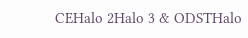CEHalo 2Halo 3 & ODSTHalo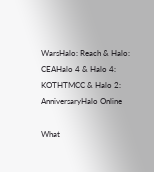WarsHalo: Reach & Halo: CEAHalo 4 & Halo 4: KOTHTMCC & Halo 2: AnniversaryHalo Online

What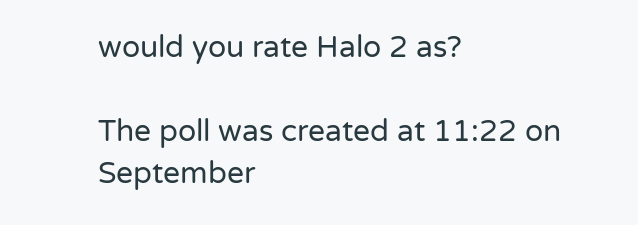would you rate Halo 2 as?

The poll was created at 11:22 on September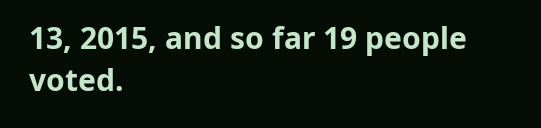13, 2015, and so far 19 people voted.